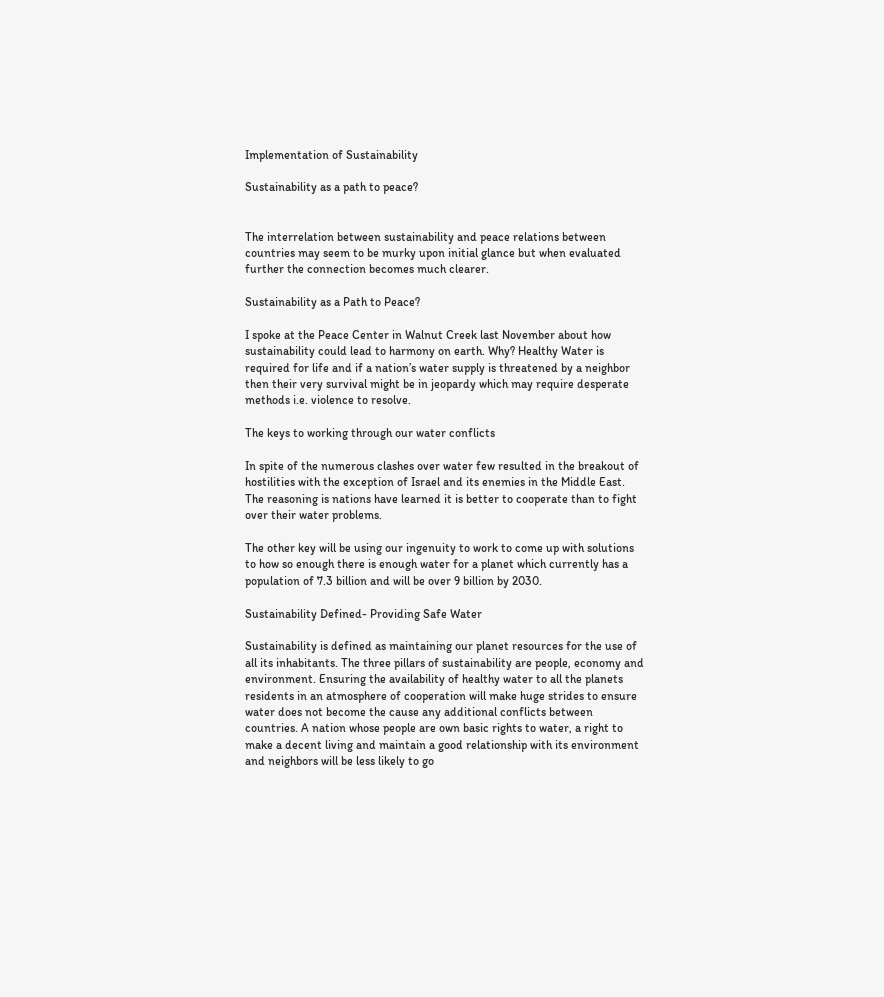Implementation of Sustainability

Sustainability as a path to peace?


The interrelation between sustainability and peace relations between countries may seem to be murky upon initial glance but when evaluated further the connection becomes much clearer.

Sustainability as a Path to Peace?

I spoke at the Peace Center in Walnut Creek last November about how sustainability could lead to harmony on earth. Why? Healthy Water is required for life and if a nation’s water supply is threatened by a neighbor then their very survival might be in jeopardy which may require desperate methods i.e. violence to resolve.

The keys to working through our water conflicts

In spite of the numerous clashes over water few resulted in the breakout of hostilities with the exception of Israel and its enemies in the Middle East. The reasoning is nations have learned it is better to cooperate than to fight over their water problems.

The other key will be using our ingenuity to work to come up with solutions to how so enough there is enough water for a planet which currently has a population of 7.3 billion and will be over 9 billion by 2030.

Sustainability Defined- Providing Safe Water

Sustainability is defined as maintaining our planet resources for the use of all its inhabitants. The three pillars of sustainability are people, economy and environment. Ensuring the availability of healthy water to all the planets residents in an atmosphere of cooperation will make huge strides to ensure water does not become the cause any additional conflicts between countries. A nation whose people are own basic rights to water, a right to make a decent living and maintain a good relationship with its environment and neighbors will be less likely to go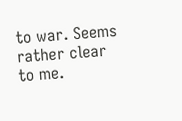to war. Seems rather clear to me.